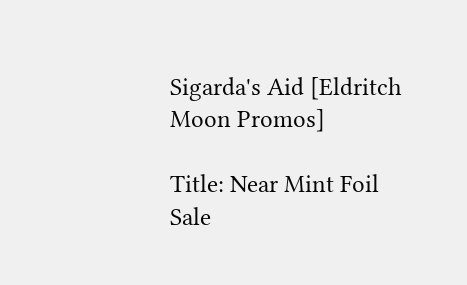Sigarda's Aid [Eldritch Moon Promos]

Title: Near Mint Foil
Sale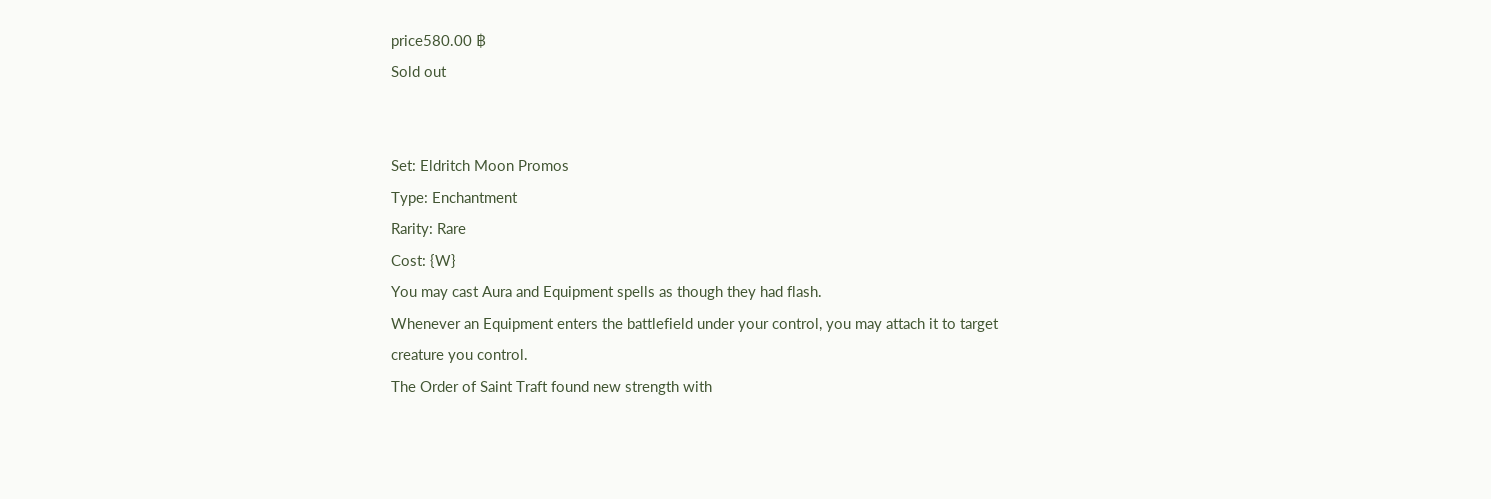price580.00 ฿
Sold out


Set: Eldritch Moon Promos
Type: Enchantment
Rarity: Rare
Cost: {W}
You may cast Aura and Equipment spells as though they had flash.
Whenever an Equipment enters the battlefield under your control, you may attach it to target creature you control.
The Order of Saint Traft found new strength with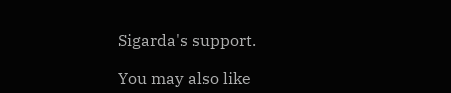Sigarda's support.

You may also like